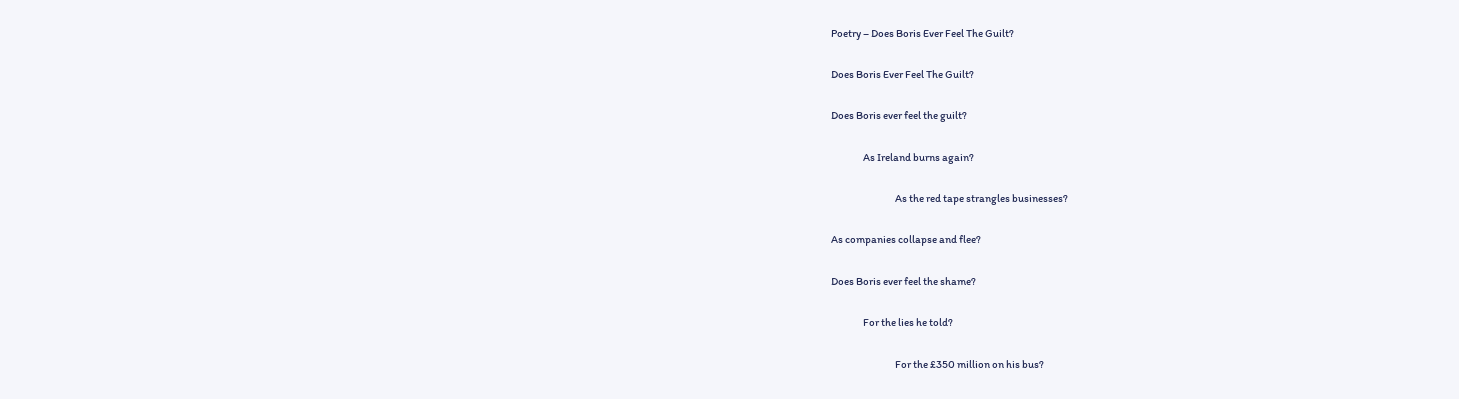Poetry – Does Boris Ever Feel The Guilt?

Does Boris Ever Feel The Guilt?

Does Boris ever feel the guilt?

                As Ireland burns again?

                                As the red tape strangles businesses?

As companies collapse and flee?

Does Boris ever feel the shame?

                For the lies he told?

                                For the £350 million on his bus?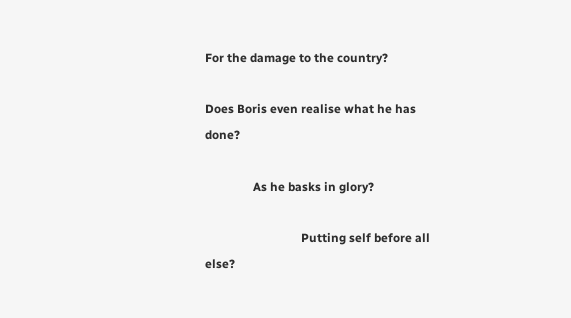For the damage to the country?

Does Boris even realise what he has done?

                As he basks in glory?

                                Putting self before all else?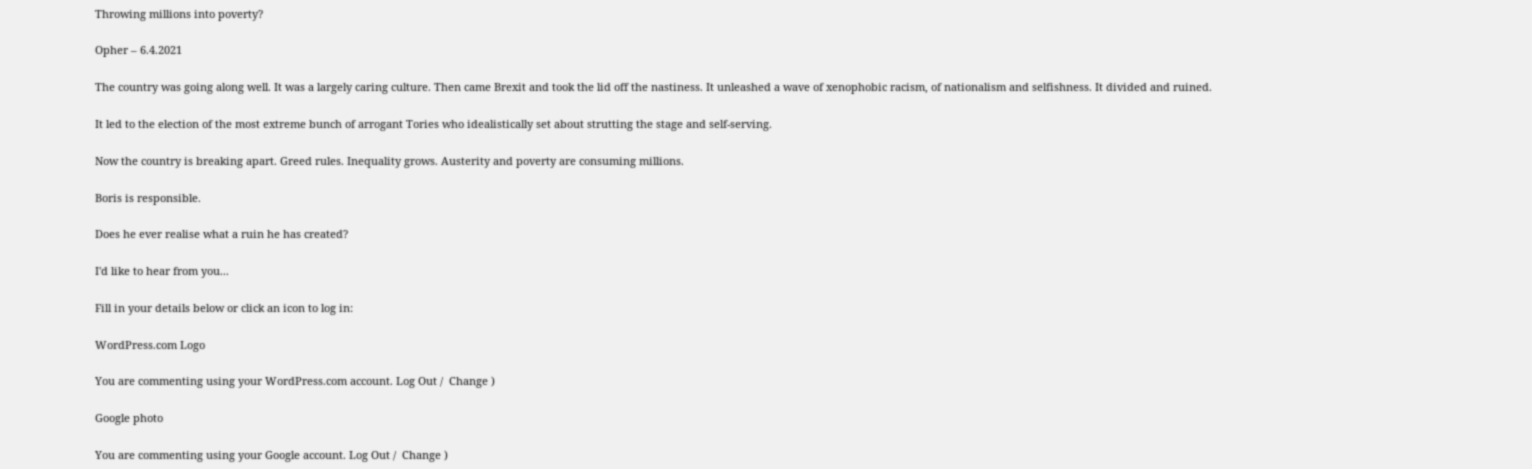Throwing millions into poverty?

Opher – 6.4.2021

The country was going along well. It was a largely caring culture. Then came Brexit and took the lid off the nastiness. It unleashed a wave of xenophobic racism, of nationalism and selfishness. It divided and ruined.

It led to the election of the most extreme bunch of arrogant Tories who idealistically set about strutting the stage and self-serving.

Now the country is breaking apart. Greed rules. Inequality grows. Austerity and poverty are consuming millions.

Boris is responsible.

Does he ever realise what a ruin he has created?

I'd like to hear from you...

Fill in your details below or click an icon to log in:

WordPress.com Logo

You are commenting using your WordPress.com account. Log Out /  Change )

Google photo

You are commenting using your Google account. Log Out /  Change )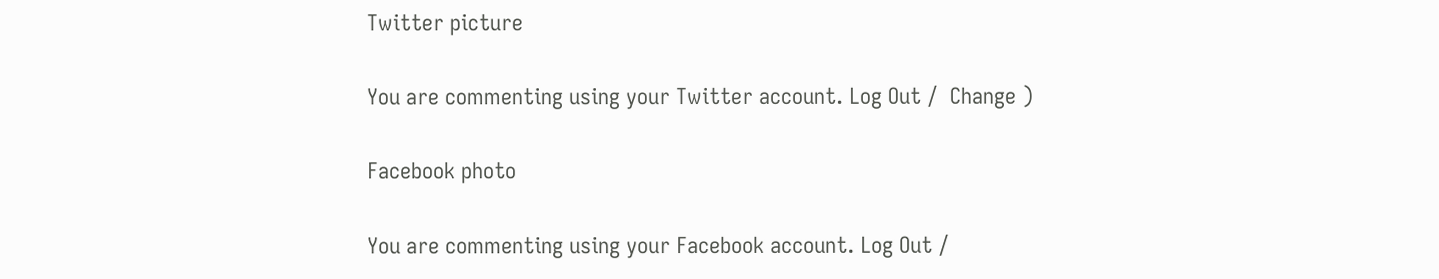Twitter picture

You are commenting using your Twitter account. Log Out /  Change )

Facebook photo

You are commenting using your Facebook account. Log Out /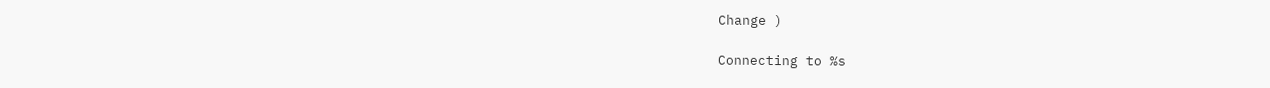Change )

Connecting to %s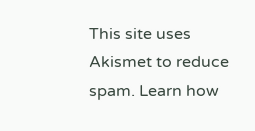This site uses Akismet to reduce spam. Learn how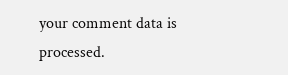your comment data is processed.